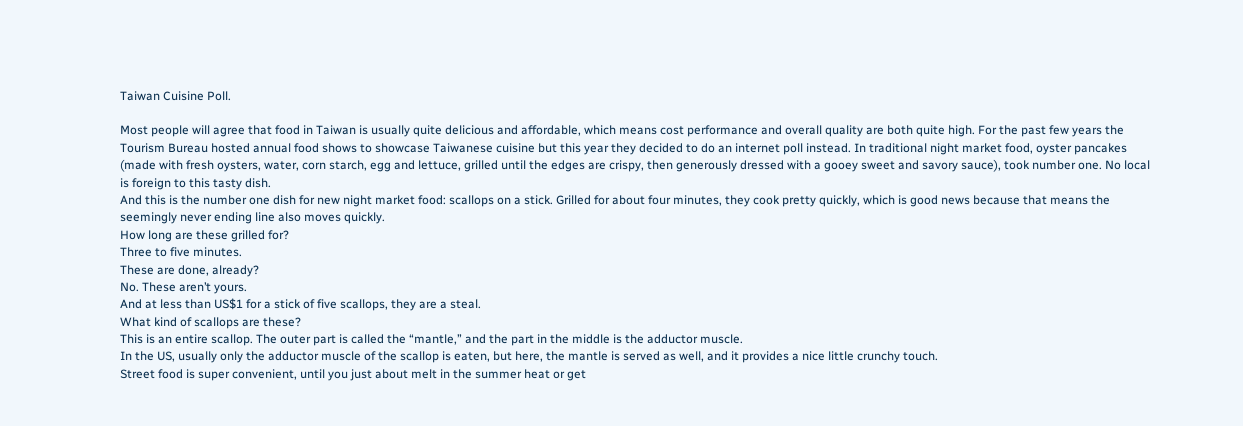Taiwan Cuisine Poll.

Most people will agree that food in Taiwan is usually quite delicious and affordable, which means cost performance and overall quality are both quite high. For the past few years the Tourism Bureau hosted annual food shows to showcase Taiwanese cuisine but this year they decided to do an internet poll instead. In traditional night market food, oyster pancakes (made with fresh oysters, water, corn starch, egg and lettuce, grilled until the edges are crispy, then generously dressed with a gooey sweet and savory sauce), took number one. No local is foreign to this tasty dish.
And this is the number one dish for new night market food: scallops on a stick. Grilled for about four minutes, they cook pretty quickly, which is good news because that means the seemingly never ending line also moves quickly.
How long are these grilled for?
Three to five minutes.
These are done, already?
No. These aren’t yours.
And at less than US$1 for a stick of five scallops, they are a steal.
What kind of scallops are these?
This is an entire scallop. The outer part is called the “mantle,” and the part in the middle is the adductor muscle.
In the US, usually only the adductor muscle of the scallop is eaten, but here, the mantle is served as well, and it provides a nice little crunchy touch.
Street food is super convenient, until you just about melt in the summer heat or get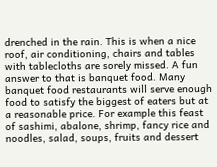drenched in the rain. This is when a nice roof, air conditioning, chairs and tables with tablecloths are sorely missed. A fun answer to that is banquet food. Many banquet food restaurants will serve enough food to satisfy the biggest of eaters but at a reasonable price. For example this feast of sashimi, abalone, shrimp, fancy rice and noodles, salad, soups, fruits and dessert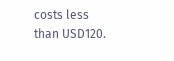costs less than USD120.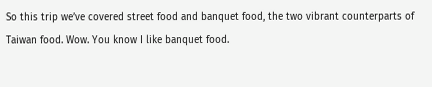So this trip we’ve covered street food and banquet food, the two vibrant counterparts of Taiwan food. Wow. You know I like banquet food.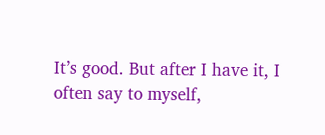It’s good. But after I have it, I often say to myself,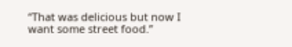“That was delicious but now I want some street food.”